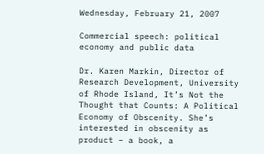Wednesday, February 21, 2007

Commercial speech: political economy and public data

Dr. Karen Markin, Director of Research Development, University of Rhode Island, It’s Not the Thought that Counts: A Political Economy of Obscenity. She’s interested in obscenity as product – a book, a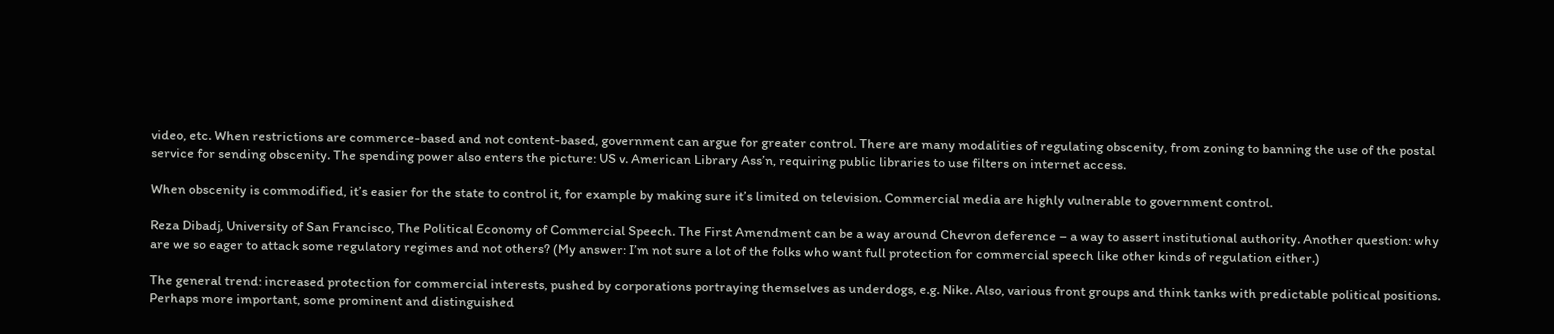video, etc. When restrictions are commerce-based and not content-based, government can argue for greater control. There are many modalities of regulating obscenity, from zoning to banning the use of the postal service for sending obscenity. The spending power also enters the picture: US v. American Library Ass’n, requiring public libraries to use filters on internet access.

When obscenity is commodified, it’s easier for the state to control it, for example by making sure it’s limited on television. Commercial media are highly vulnerable to government control.

Reza Dibadj, University of San Francisco, The Political Economy of Commercial Speech. The First Amendment can be a way around Chevron deference – a way to assert institutional authority. Another question: why are we so eager to attack some regulatory regimes and not others? (My answer: I’m not sure a lot of the folks who want full protection for commercial speech like other kinds of regulation either.)

The general trend: increased protection for commercial interests, pushed by corporations portraying themselves as underdogs, e.g. Nike. Also, various front groups and think tanks with predictable political positions. Perhaps more important, some prominent and distinguished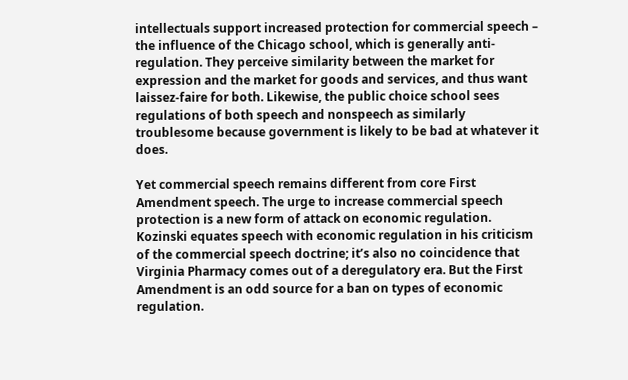intellectuals support increased protection for commercial speech – the influence of the Chicago school, which is generally anti-regulation. They perceive similarity between the market for expression and the market for goods and services, and thus want laissez-faire for both. Likewise, the public choice school sees regulations of both speech and nonspeech as similarly troublesome because government is likely to be bad at whatever it does.

Yet commercial speech remains different from core First Amendment speech. The urge to increase commercial speech protection is a new form of attack on economic regulation. Kozinski equates speech with economic regulation in his criticism of the commercial speech doctrine; it’s also no coincidence that Virginia Pharmacy comes out of a deregulatory era. But the First Amendment is an odd source for a ban on types of economic regulation.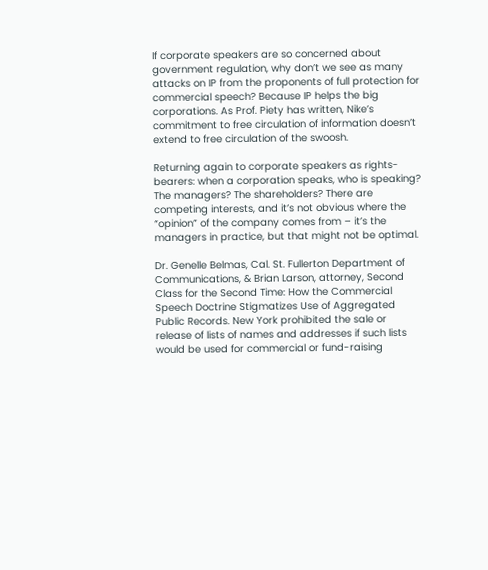If corporate speakers are so concerned about government regulation, why don’t we see as many attacks on IP from the proponents of full protection for commercial speech? Because IP helps the big corporations. As Prof. Piety has written, Nike’s commitment to free circulation of information doesn’t extend to free circulation of the swoosh.

Returning again to corporate speakers as rights-bearers: when a corporation speaks, who is speaking? The managers? The shareholders? There are competing interests, and it’s not obvious where the “opinion” of the company comes from – it’s the managers in practice, but that might not be optimal.

Dr. Genelle Belmas, Cal. St. Fullerton Department of Communications, & Brian Larson, attorney, Second Class for the Second Time: How the Commercial Speech Doctrine Stigmatizes Use of Aggregated Public Records. New York prohibited the sale or release of lists of names and addresses if such lists would be used for commercial or fund-raising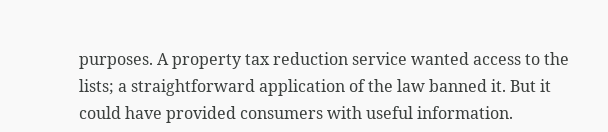purposes. A property tax reduction service wanted access to the lists; a straightforward application of the law banned it. But it could have provided consumers with useful information.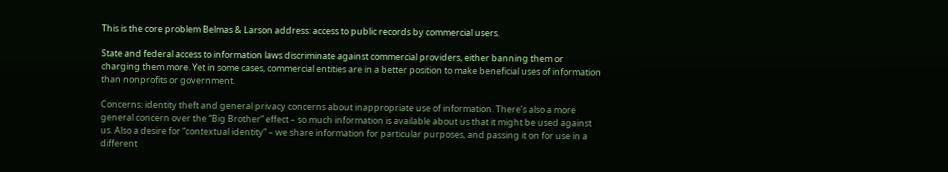This is the core problem Belmas & Larson address: access to public records by commercial users.

State and federal access to information laws discriminate against commercial providers, either banning them or charging them more. Yet in some cases, commercial entities are in a better position to make beneficial uses of information than nonprofits or government.

Concerns: identity theft and general privacy concerns about inappropriate use of information. There’s also a more general concern over the “Big Brother” effect – so much information is available about us that it might be used against us. Also a desire for “contextual identity” – we share information for particular purposes, and passing it on for use in a different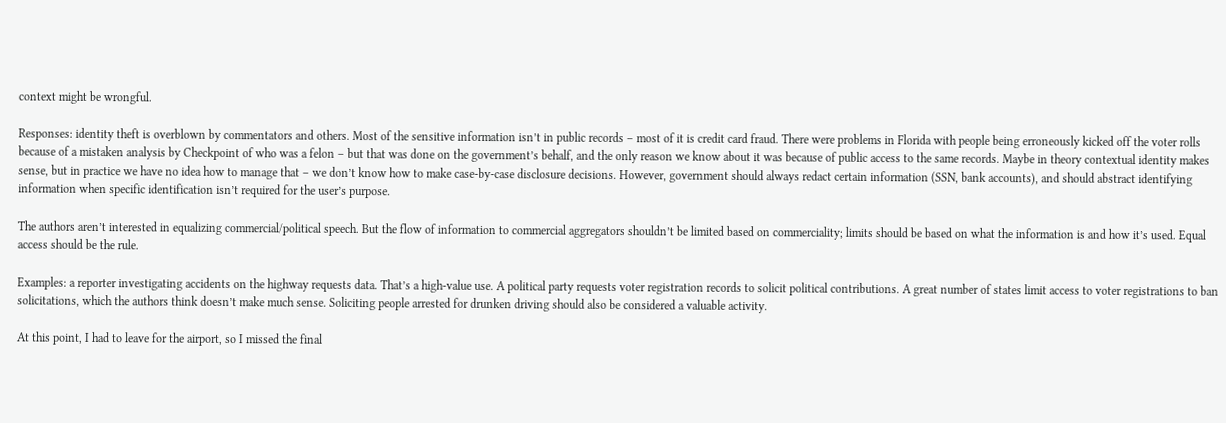context might be wrongful.

Responses: identity theft is overblown by commentators and others. Most of the sensitive information isn’t in public records – most of it is credit card fraud. There were problems in Florida with people being erroneously kicked off the voter rolls because of a mistaken analysis by Checkpoint of who was a felon – but that was done on the government’s behalf, and the only reason we know about it was because of public access to the same records. Maybe in theory contextual identity makes sense, but in practice we have no idea how to manage that – we don’t know how to make case-by-case disclosure decisions. However, government should always redact certain information (SSN, bank accounts), and should abstract identifying information when specific identification isn’t required for the user’s purpose.

The authors aren’t interested in equalizing commercial/political speech. But the flow of information to commercial aggregators shouldn’t be limited based on commerciality; limits should be based on what the information is and how it’s used. Equal access should be the rule.

Examples: a reporter investigating accidents on the highway requests data. That’s a high-value use. A political party requests voter registration records to solicit political contributions. A great number of states limit access to voter registrations to ban solicitations, which the authors think doesn’t make much sense. Soliciting people arrested for drunken driving should also be considered a valuable activity.

At this point, I had to leave for the airport, so I missed the final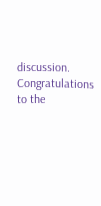discussion. Congratulations to the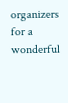organizers for a wonderful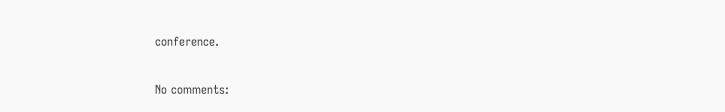conference.

No comments: